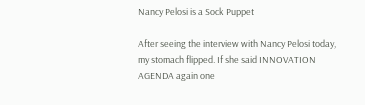Nancy Pelosi is a Sock Puppet

After seeing the interview with Nancy Pelosi today, my stomach flipped. If she said INNOVATION AGENDA again one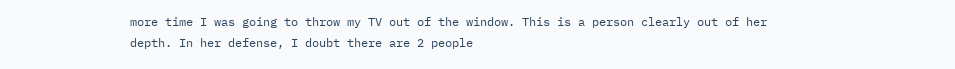more time I was going to throw my TV out of the window. This is a person clearly out of her depth. In her defense, I doubt there are 2 people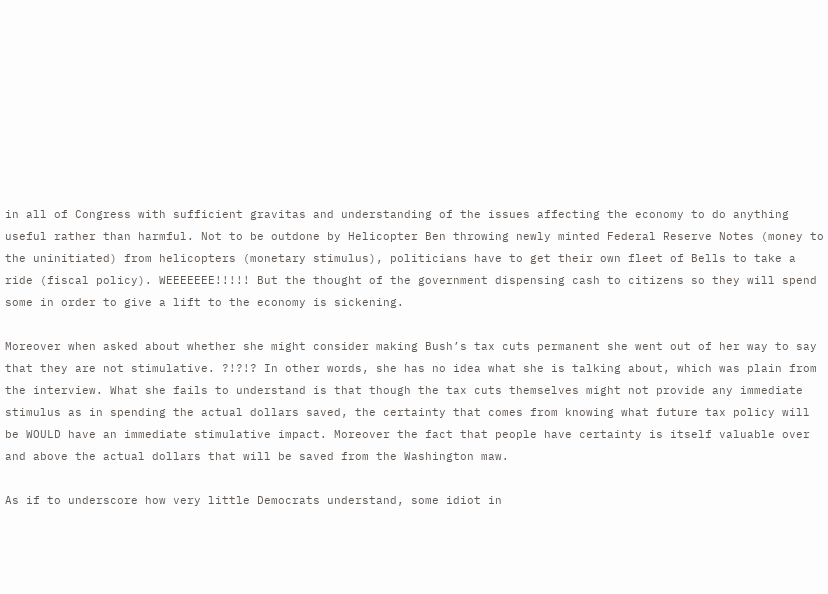in all of Congress with sufficient gravitas and understanding of the issues affecting the economy to do anything useful rather than harmful. Not to be outdone by Helicopter Ben throwing newly minted Federal Reserve Notes (money to the uninitiated) from helicopters (monetary stimulus), politicians have to get their own fleet of Bells to take a ride (fiscal policy). WEEEEEEE!!!!! But the thought of the government dispensing cash to citizens so they will spend some in order to give a lift to the economy is sickening.

Moreover when asked about whether she might consider making Bush’s tax cuts permanent she went out of her way to say that they are not stimulative. ?!?!? In other words, she has no idea what she is talking about, which was plain from the interview. What she fails to understand is that though the tax cuts themselves might not provide any immediate stimulus as in spending the actual dollars saved, the certainty that comes from knowing what future tax policy will be WOULD have an immediate stimulative impact. Moreover the fact that people have certainty is itself valuable over and above the actual dollars that will be saved from the Washington maw.

As if to underscore how very little Democrats understand, some idiot in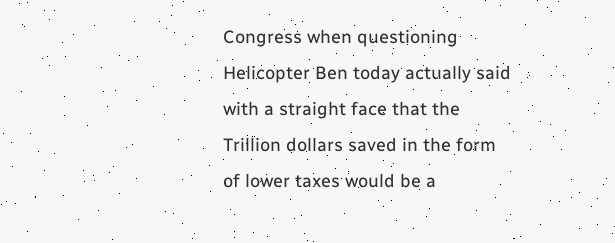Congress when questioning Helicopter Ben today actually said with a straight face that the Trillion dollars saved in the form of lower taxes would be a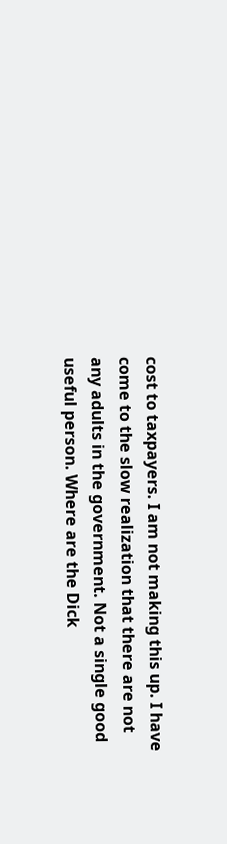cost to taxpayers. I am not making this up. I have come to the slow realization that there are not any adults in the government. Not a single good useful person. Where are the Dick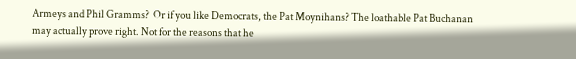Armeys and Phil Gramms?  Or if you like Democrats, the Pat Moynihans? The loathable Pat Buchanan may actually prove right. Not for the reasons that he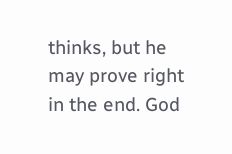thinks, but he may prove right in the end. God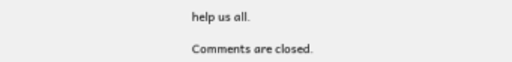help us all.

Comments are closed.